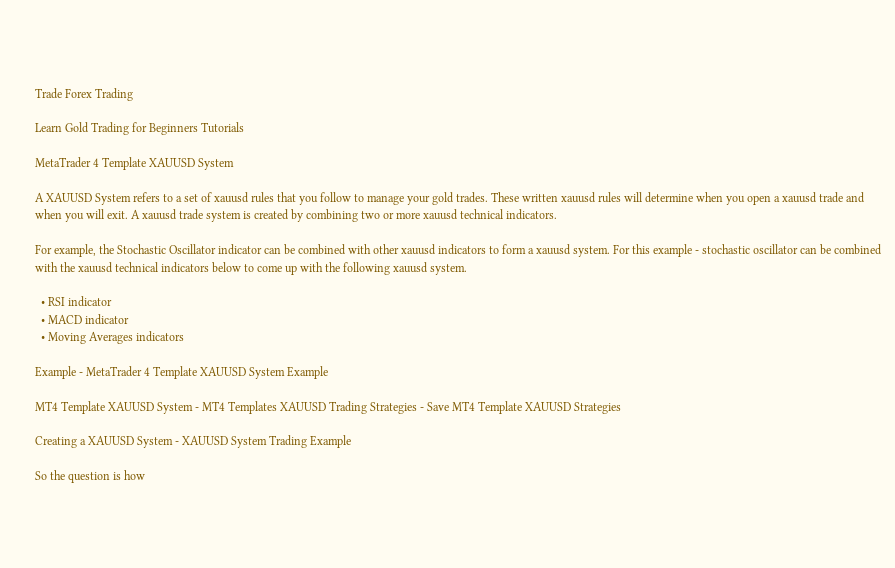Trade Forex Trading

Learn Gold Trading for Beginners Tutorials

MetaTrader 4 Template XAUUSD System

A XAUUSD System refers to a set of xauusd rules that you follow to manage your gold trades. These written xauusd rules will determine when you open a xauusd trade and when you will exit. A xauusd trade system is created by combining two or more xauusd technical indicators.

For example, the Stochastic Oscillator indicator can be combined with other xauusd indicators to form a xauusd system. For this example - stochastic oscillator can be combined with the xauusd technical indicators below to come up with the following xauusd system.

  • RSI indicator
  • MACD indicator
  • Moving Averages indicators

Example - MetaTrader 4 Template XAUUSD System Example

MT4 Template XAUUSD System - MT4 Templates XAUUSD Trading Strategies - Save MT4 Template XAUUSD Strategies

Creating a XAUUSD System - XAUUSD System Trading Example

So the question is how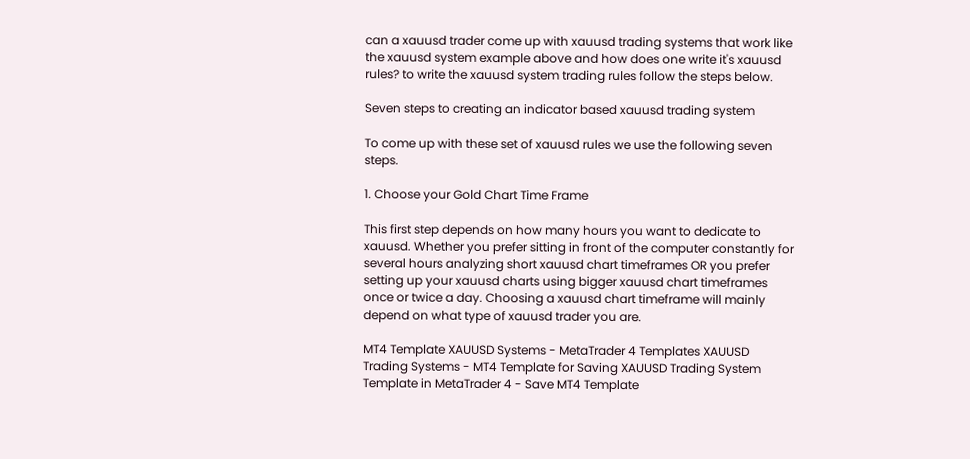can a xauusd trader come up with xauusd trading systems that work like the xauusd system example above and how does one write it's xauusd rules? to write the xauusd system trading rules follow the steps below.

Seven steps to creating an indicator based xauusd trading system

To come up with these set of xauusd rules we use the following seven steps.

1. Choose your Gold Chart Time Frame

This first step depends on how many hours you want to dedicate to xauusd. Whether you prefer sitting in front of the computer constantly for several hours analyzing short xauusd chart timeframes OR you prefer setting up your xauusd charts using bigger xauusd chart timeframes once or twice a day. Choosing a xauusd chart timeframe will mainly depend on what type of xauusd trader you are.

MT4 Template XAUUSD Systems - MetaTrader 4 Templates XAUUSD Trading Systems - MT4 Template for Saving XAUUSD Trading System Template in MetaTrader 4 - Save MT4 Template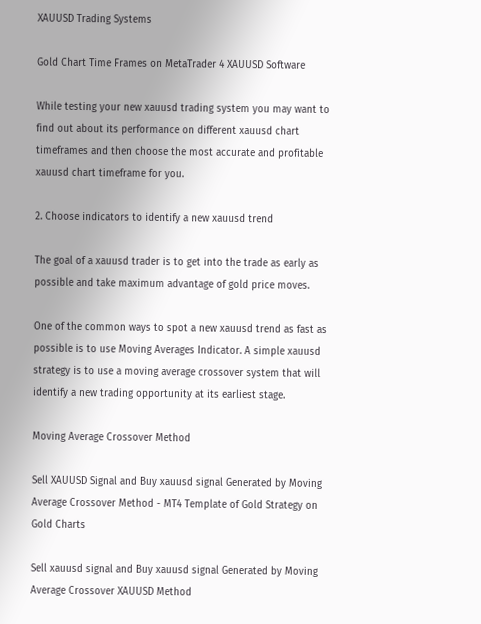XAUUSD Trading Systems

Gold Chart Time Frames on MetaTrader 4 XAUUSD Software

While testing your new xauusd trading system you may want to find out about its performance on different xauusd chart timeframes and then choose the most accurate and profitable xauusd chart timeframe for you.

2. Choose indicators to identify a new xauusd trend

The goal of a xauusd trader is to get into the trade as early as possible and take maximum advantage of gold price moves.

One of the common ways to spot a new xauusd trend as fast as possible is to use Moving Averages Indicator. A simple xauusd strategy is to use a moving average crossover system that will identify a new trading opportunity at its earliest stage.

Moving Average Crossover Method

Sell XAUUSD Signal and Buy xauusd signal Generated by Moving Average Crossover Method - MT4 Template of Gold Strategy on Gold Charts

Sell xauusd signal and Buy xauusd signal Generated by Moving Average Crossover XAUUSD Method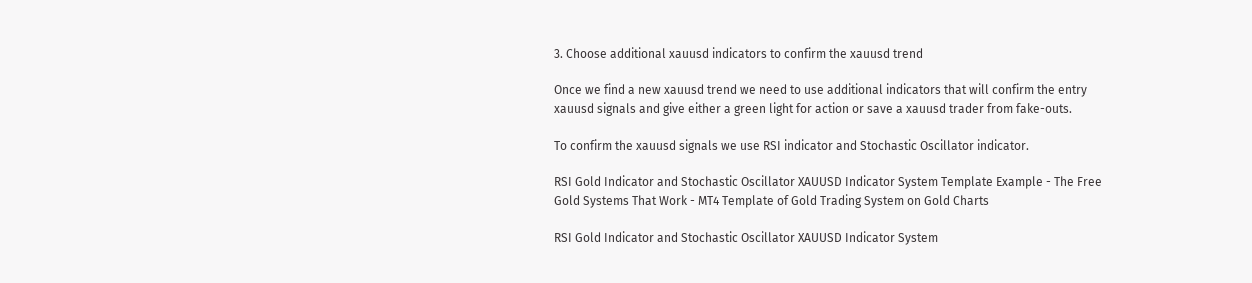3. Choose additional xauusd indicators to confirm the xauusd trend

Once we find a new xauusd trend we need to use additional indicators that will confirm the entry xauusd signals and give either a green light for action or save a xauusd trader from fake-outs.

To confirm the xauusd signals we use RSI indicator and Stochastic Oscillator indicator.

RSI Gold Indicator and Stochastic Oscillator XAUUSD Indicator System Template Example - The Free Gold Systems That Work - MT4 Template of Gold Trading System on Gold Charts

RSI Gold Indicator and Stochastic Oscillator XAUUSD Indicator System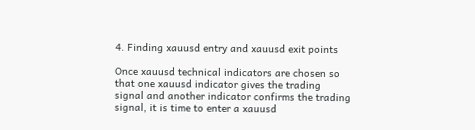4. Finding xauusd entry and xauusd exit points

Once xauusd technical indicators are chosen so that one xauusd indicator gives the trading signal and another indicator confirms the trading signal, it is time to enter a xauusd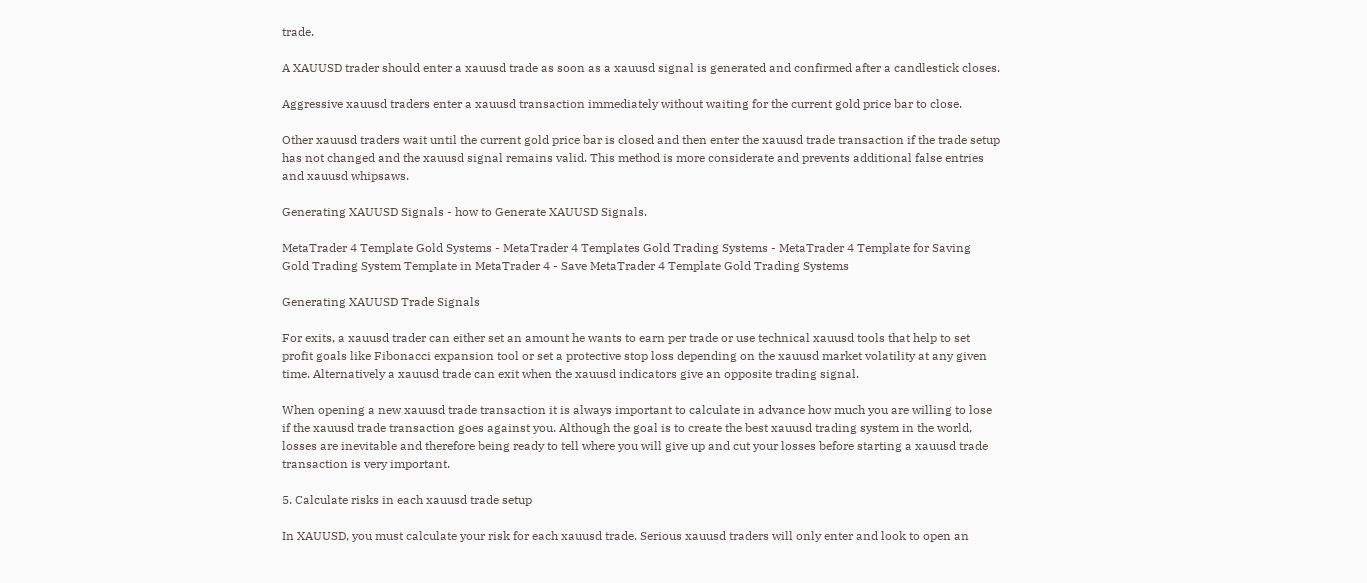trade.

A XAUUSD trader should enter a xauusd trade as soon as a xauusd signal is generated and confirmed after a candlestick closes.

Aggressive xauusd traders enter a xauusd transaction immediately without waiting for the current gold price bar to close.

Other xauusd traders wait until the current gold price bar is closed and then enter the xauusd trade transaction if the trade setup has not changed and the xauusd signal remains valid. This method is more considerate and prevents additional false entries and xauusd whipsaws.

Generating XAUUSD Signals - how to Generate XAUUSD Signals.

MetaTrader 4 Template Gold Systems - MetaTrader 4 Templates Gold Trading Systems - MetaTrader 4 Template for Saving Gold Trading System Template in MetaTrader 4 - Save MetaTrader 4 Template Gold Trading Systems

Generating XAUUSD Trade Signals

For exits, a xauusd trader can either set an amount he wants to earn per trade or use technical xauusd tools that help to set profit goals like Fibonacci expansion tool or set a protective stop loss depending on the xauusd market volatility at any given time. Alternatively a xauusd trade can exit when the xauusd indicators give an opposite trading signal.

When opening a new xauusd trade transaction it is always important to calculate in advance how much you are willing to lose if the xauusd trade transaction goes against you. Although the goal is to create the best xauusd trading system in the world, losses are inevitable and therefore being ready to tell where you will give up and cut your losses before starting a xauusd trade transaction is very important.

5. Calculate risks in each xauusd trade setup

In XAUUSD, you must calculate your risk for each xauusd trade. Serious xauusd traders will only enter and look to open an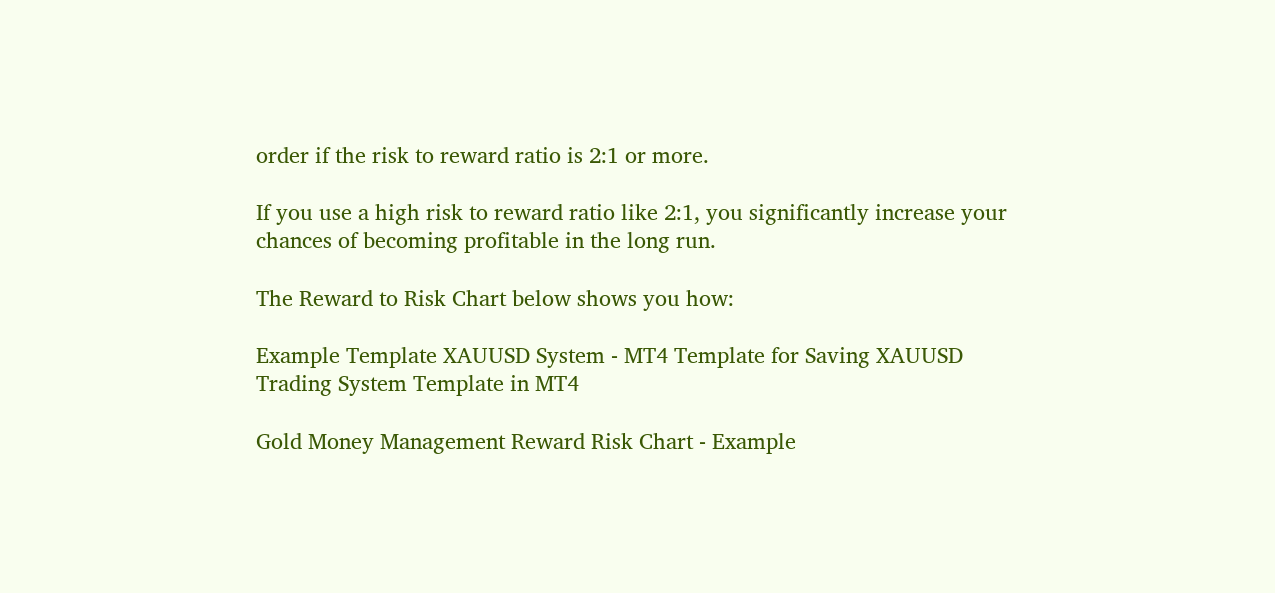order if the risk to reward ratio is 2:1 or more.

If you use a high risk to reward ratio like 2:1, you significantly increase your chances of becoming profitable in the long run.

The Reward to Risk Chart below shows you how:

Example Template XAUUSD System - MT4 Template for Saving XAUUSD Trading System Template in MT4

Gold Money Management Reward Risk Chart - Example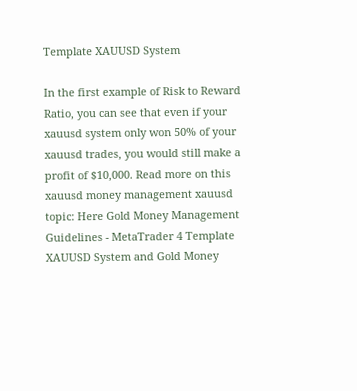Template XAUUSD System

In the first example of Risk to Reward Ratio, you can see that even if your xauusd system only won 50% of your xauusd trades, you would still make a profit of $10,000. Read more on this xauusd money management xauusd topic: Here Gold Money Management Guidelines - MetaTrader 4 Template XAUUSD System and Gold Money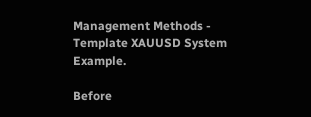Management Methods - Template XAUUSD System Example.

Before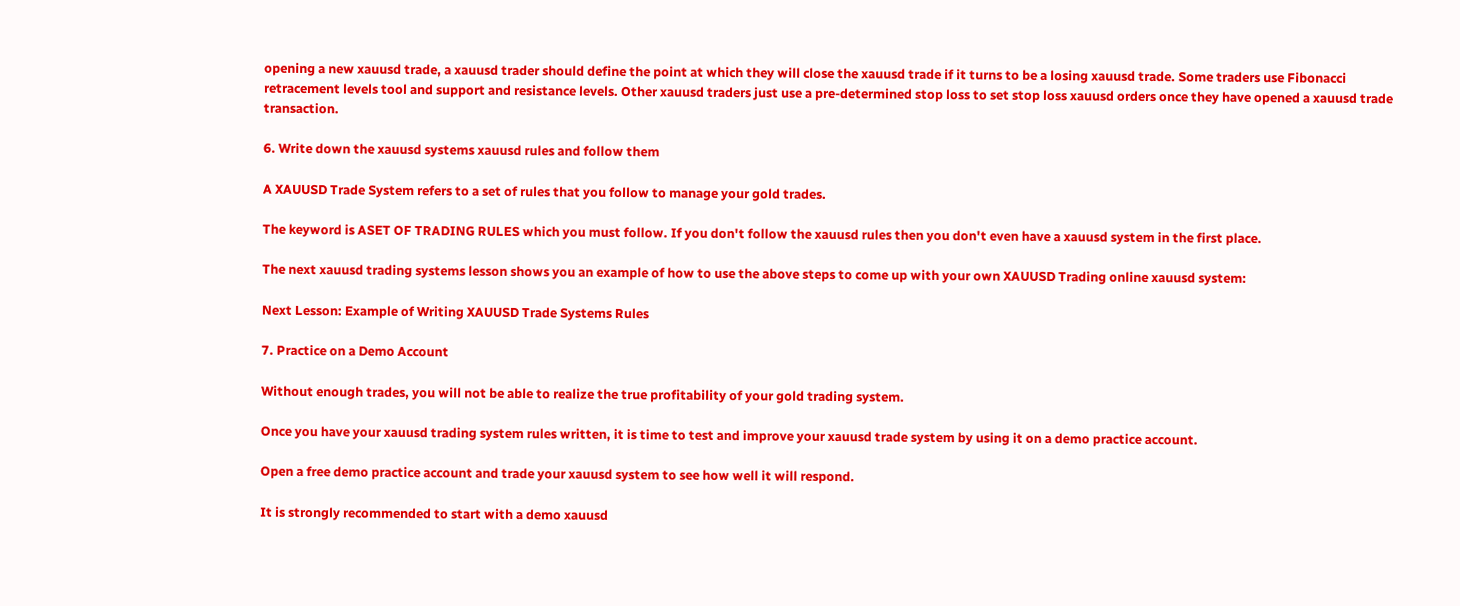opening a new xauusd trade, a xauusd trader should define the point at which they will close the xauusd trade if it turns to be a losing xauusd trade. Some traders use Fibonacci retracement levels tool and support and resistance levels. Other xauusd traders just use a pre-determined stop loss to set stop loss xauusd orders once they have opened a xauusd trade transaction.

6. Write down the xauusd systems xauusd rules and follow them

A XAUUSD Trade System refers to a set of rules that you follow to manage your gold trades.

The keyword is ASET OF TRADING RULES which you must follow. If you don't follow the xauusd rules then you don't even have a xauusd system in the first place.

The next xauusd trading systems lesson shows you an example of how to use the above steps to come up with your own XAUUSD Trading online xauusd system:

Next Lesson: Example of Writing XAUUSD Trade Systems Rules

7. Practice on a Demo Account

Without enough trades, you will not be able to realize the true profitability of your gold trading system.

Once you have your xauusd trading system rules written, it is time to test and improve your xauusd trade system by using it on a demo practice account.

Open a free demo practice account and trade your xauusd system to see how well it will respond.

It is strongly recommended to start with a demo xauusd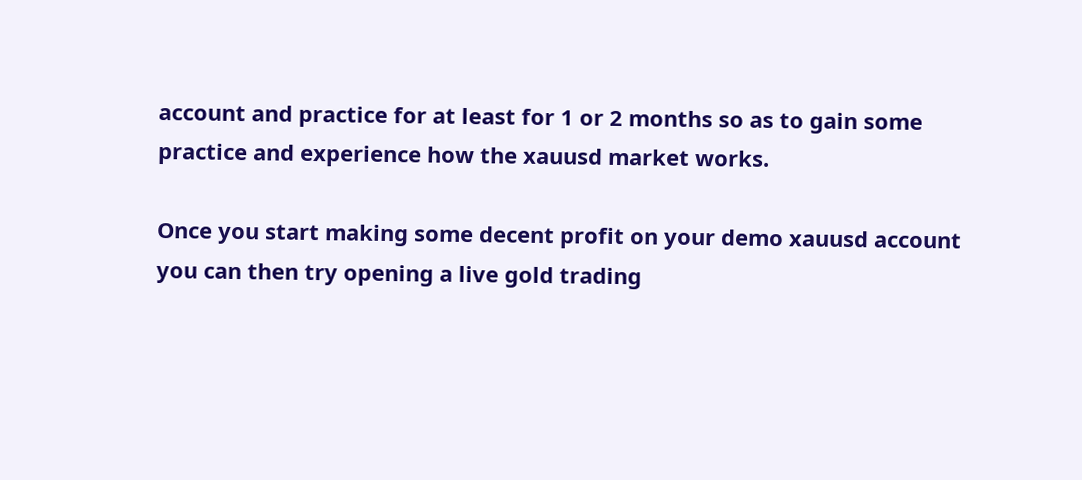account and practice for at least for 1 or 2 months so as to gain some practice and experience how the xauusd market works.

Once you start making some decent profit on your demo xauusd account you can then try opening a live gold trading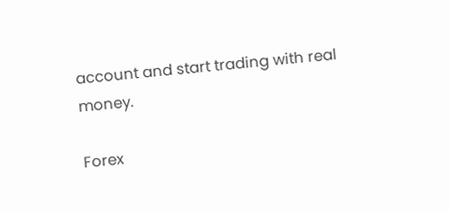account and start trading with real money.

Forex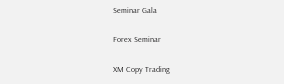Seminar Gala

Forex Seminar

XM Copy Trading